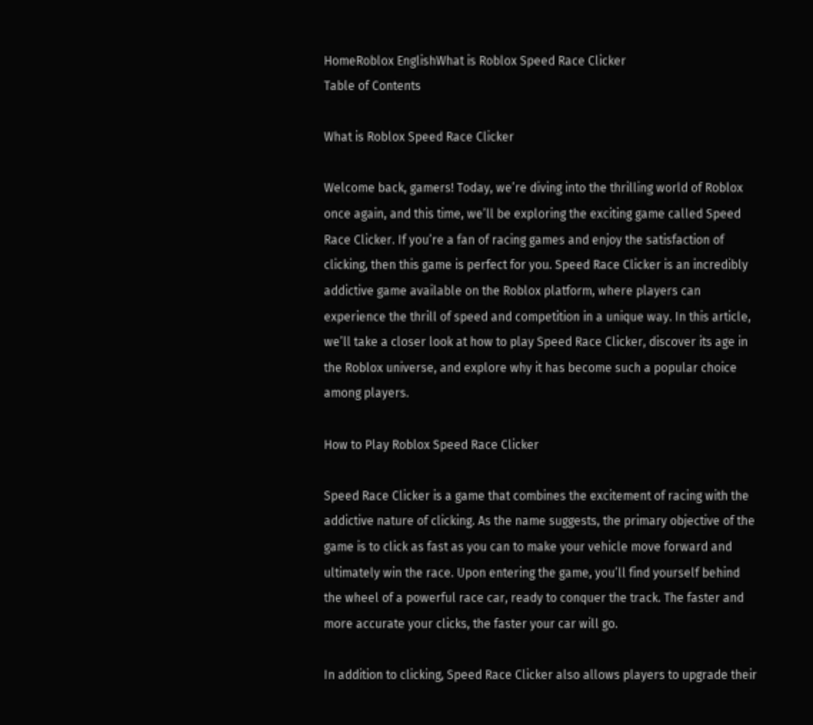HomeRoblox EnglishWhat is Roblox Speed Race Clicker
Table of Contents

What is Roblox Speed Race Clicker

Welcome back, gamers! Today, we’re diving into the thrilling world of Roblox once again, and this time, we’ll be exploring the exciting game called Speed Race Clicker. If you’re a fan of racing games and enjoy the satisfaction of clicking, then this game is perfect for you. Speed Race Clicker is an incredibly addictive game available on the Roblox platform, where players can experience the thrill of speed and competition in a unique way. In this article, we’ll take a closer look at how to play Speed Race Clicker, discover its age in the Roblox universe, and explore why it has become such a popular choice among players.

How to Play Roblox Speed Race Clicker

Speed Race Clicker is a game that combines the excitement of racing with the addictive nature of clicking. As the name suggests, the primary objective of the game is to click as fast as you can to make your vehicle move forward and ultimately win the race. Upon entering the game, you’ll find yourself behind the wheel of a powerful race car, ready to conquer the track. The faster and more accurate your clicks, the faster your car will go.

In addition to clicking, Speed Race Clicker also allows players to upgrade their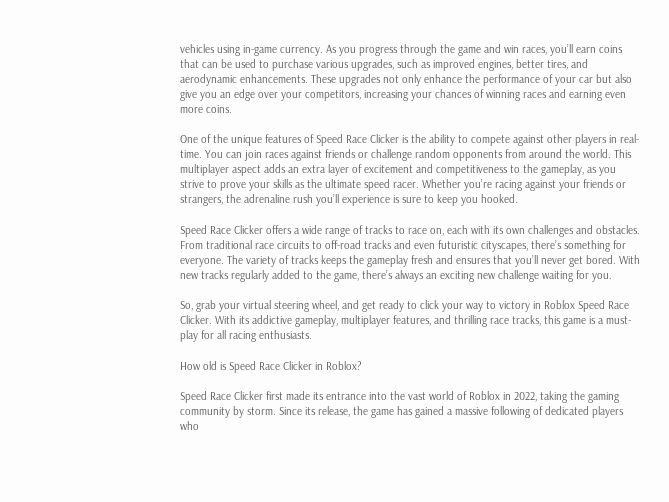vehicles using in-game currency. As you progress through the game and win races, you’ll earn coins that can be used to purchase various upgrades, such as improved engines, better tires, and aerodynamic enhancements. These upgrades not only enhance the performance of your car but also give you an edge over your competitors, increasing your chances of winning races and earning even more coins.

One of the unique features of Speed Race Clicker is the ability to compete against other players in real-time. You can join races against friends or challenge random opponents from around the world. This multiplayer aspect adds an extra layer of excitement and competitiveness to the gameplay, as you strive to prove your skills as the ultimate speed racer. Whether you’re racing against your friends or strangers, the adrenaline rush you’ll experience is sure to keep you hooked.

Speed Race Clicker offers a wide range of tracks to race on, each with its own challenges and obstacles. From traditional race circuits to off-road tracks and even futuristic cityscapes, there’s something for everyone. The variety of tracks keeps the gameplay fresh and ensures that you’ll never get bored. With new tracks regularly added to the game, there’s always an exciting new challenge waiting for you.

So, grab your virtual steering wheel, and get ready to click your way to victory in Roblox Speed Race Clicker. With its addictive gameplay, multiplayer features, and thrilling race tracks, this game is a must-play for all racing enthusiasts.

How old is Speed Race Clicker in Roblox?

Speed Race Clicker first made its entrance into the vast world of Roblox in 2022, taking the gaming community by storm. Since its release, the game has gained a massive following of dedicated players who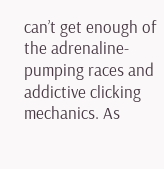can’t get enough of the adrenaline-pumping races and addictive clicking mechanics. As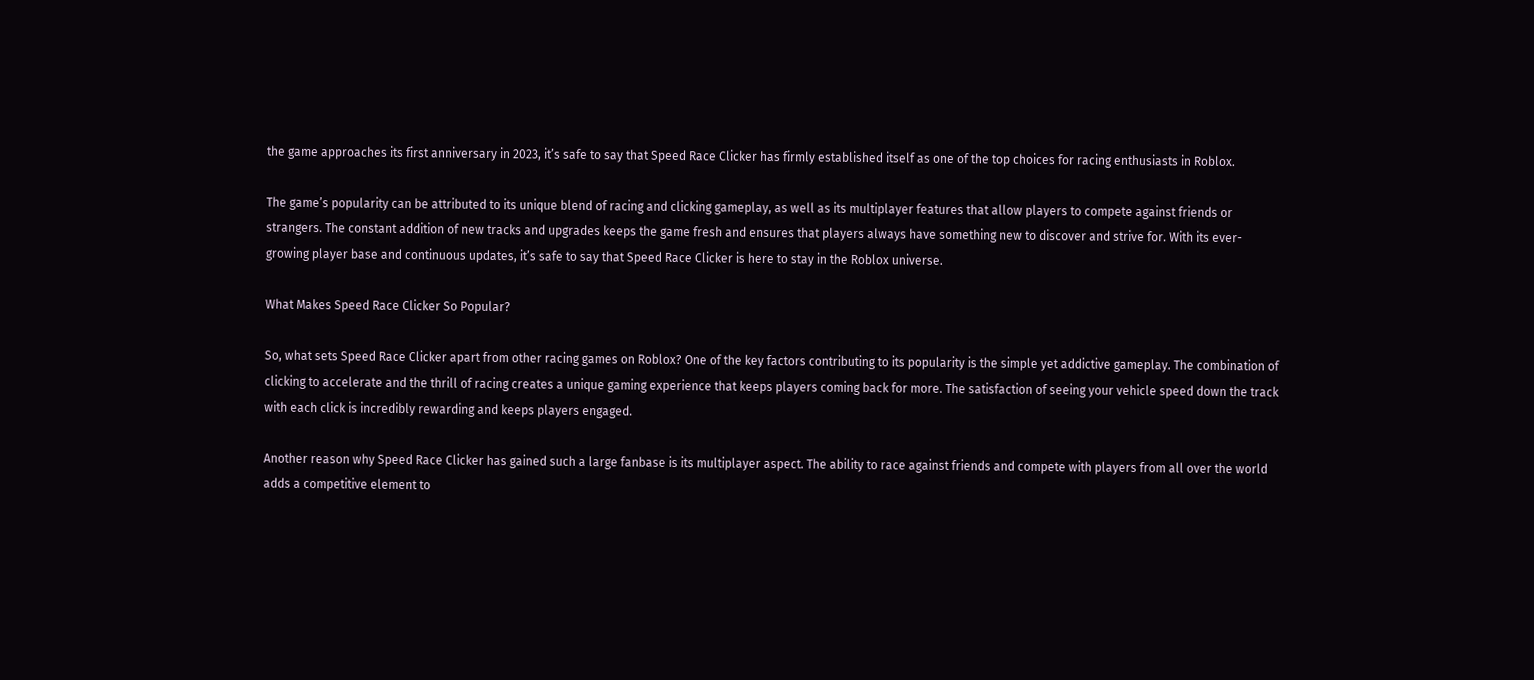the game approaches its first anniversary in 2023, it’s safe to say that Speed Race Clicker has firmly established itself as one of the top choices for racing enthusiasts in Roblox.

The game’s popularity can be attributed to its unique blend of racing and clicking gameplay, as well as its multiplayer features that allow players to compete against friends or strangers. The constant addition of new tracks and upgrades keeps the game fresh and ensures that players always have something new to discover and strive for. With its ever-growing player base and continuous updates, it’s safe to say that Speed Race Clicker is here to stay in the Roblox universe.

What Makes Speed Race Clicker So Popular?

So, what sets Speed Race Clicker apart from other racing games on Roblox? One of the key factors contributing to its popularity is the simple yet addictive gameplay. The combination of clicking to accelerate and the thrill of racing creates a unique gaming experience that keeps players coming back for more. The satisfaction of seeing your vehicle speed down the track with each click is incredibly rewarding and keeps players engaged.

Another reason why Speed Race Clicker has gained such a large fanbase is its multiplayer aspect. The ability to race against friends and compete with players from all over the world adds a competitive element to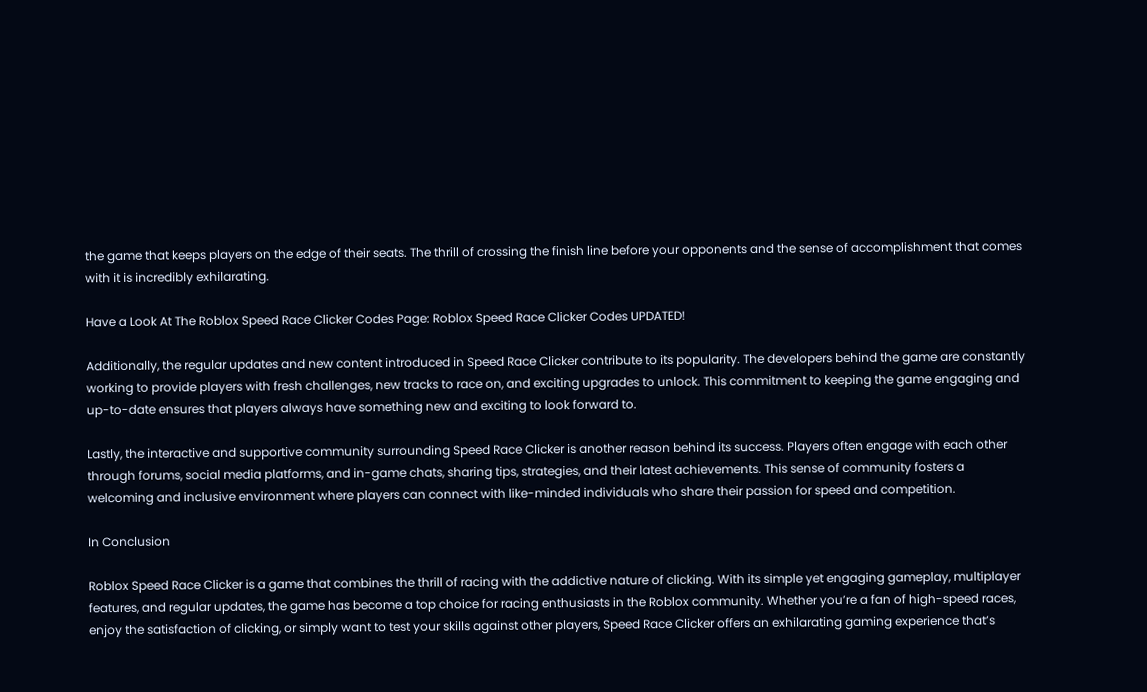the game that keeps players on the edge of their seats. The thrill of crossing the finish line before your opponents and the sense of accomplishment that comes with it is incredibly exhilarating.

Have a Look At The Roblox Speed Race Clicker Codes Page: Roblox Speed Race Clicker Codes UPDATED!

Additionally, the regular updates and new content introduced in Speed Race Clicker contribute to its popularity. The developers behind the game are constantly working to provide players with fresh challenges, new tracks to race on, and exciting upgrades to unlock. This commitment to keeping the game engaging and up-to-date ensures that players always have something new and exciting to look forward to.

Lastly, the interactive and supportive community surrounding Speed Race Clicker is another reason behind its success. Players often engage with each other through forums, social media platforms, and in-game chats, sharing tips, strategies, and their latest achievements. This sense of community fosters a welcoming and inclusive environment where players can connect with like-minded individuals who share their passion for speed and competition.

In Conclusion

Roblox Speed Race Clicker is a game that combines the thrill of racing with the addictive nature of clicking. With its simple yet engaging gameplay, multiplayer features, and regular updates, the game has become a top choice for racing enthusiasts in the Roblox community. Whether you’re a fan of high-speed races, enjoy the satisfaction of clicking, or simply want to test your skills against other players, Speed Race Clicker offers an exhilarating gaming experience that’s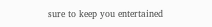sure to keep you entertained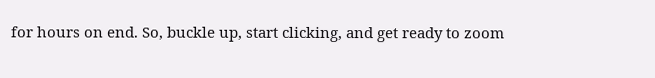for hours on end. So, buckle up, start clicking, and get ready to zoom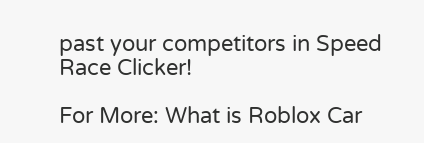past your competitors in Speed Race Clicker!

For More: What is Roblox Car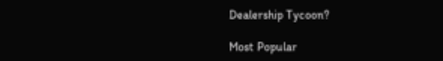Dealership Tycoon?

Most Popular